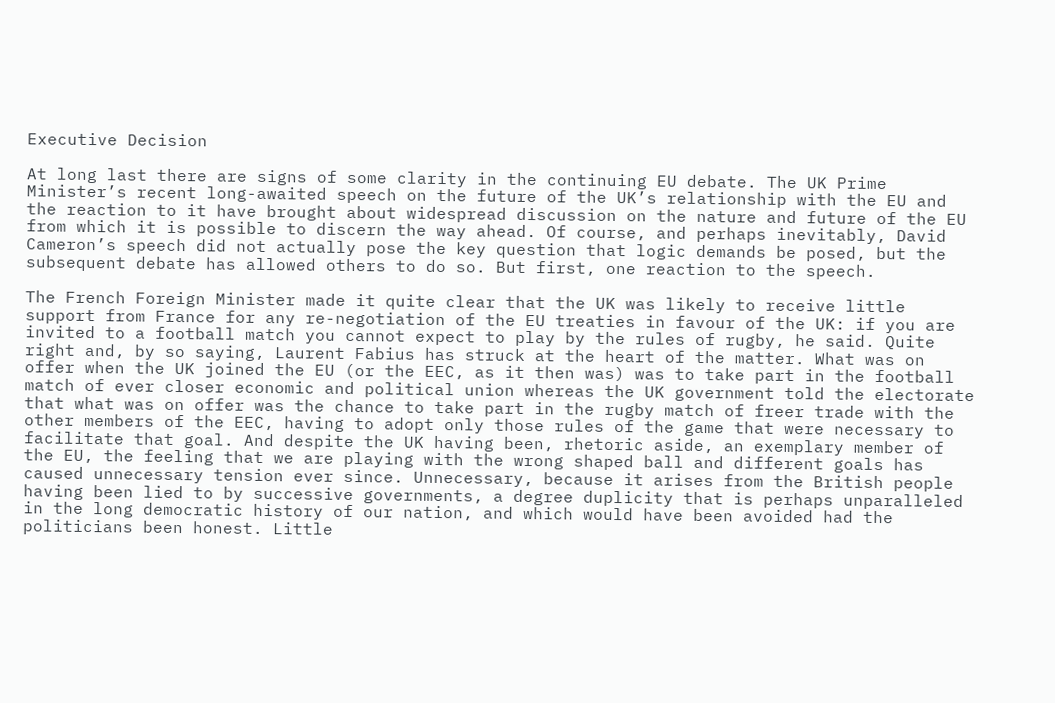Executive Decision

At long last there are signs of some clarity in the continuing EU debate. The UK Prime Minister’s recent long-awaited speech on the future of the UK’s relationship with the EU and the reaction to it have brought about widespread discussion on the nature and future of the EU from which it is possible to discern the way ahead. Of course, and perhaps inevitably, David Cameron’s speech did not actually pose the key question that logic demands be posed, but the subsequent debate has allowed others to do so. But first, one reaction to the speech.

The French Foreign Minister made it quite clear that the UK was likely to receive little support from France for any re-negotiation of the EU treaties in favour of the UK: if you are invited to a football match you cannot expect to play by the rules of rugby, he said. Quite right and, by so saying, Laurent Fabius has struck at the heart of the matter. What was on offer when the UK joined the EU (or the EEC, as it then was) was to take part in the football match of ever closer economic and political union whereas the UK government told the electorate that what was on offer was the chance to take part in the rugby match of freer trade with the other members of the EEC, having to adopt only those rules of the game that were necessary to facilitate that goal. And despite the UK having been, rhetoric aside, an exemplary member of the EU, the feeling that we are playing with the wrong shaped ball and different goals has caused unnecessary tension ever since. Unnecessary, because it arises from the British people having been lied to by successive governments, a degree duplicity that is perhaps unparalleled in the long democratic history of our nation, and which would have been avoided had the politicians been honest. Little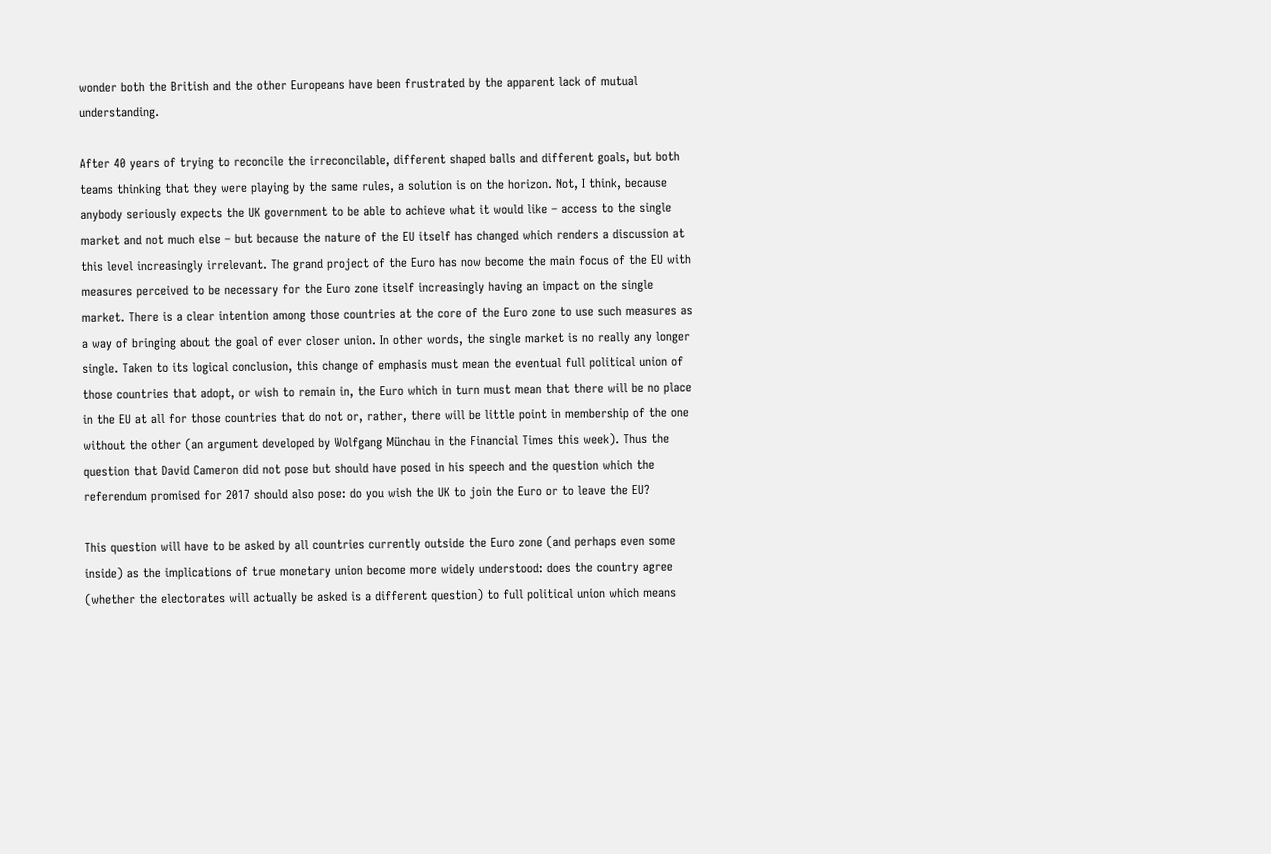wonder both the British and the other Europeans have been frustrated by the apparent lack of mutual understanding.

After 40 years of trying to reconcile the irreconcilable, different shaped balls and different goals, but both teams thinking that they were playing by the same rules, a solution is on the horizon. Not, I think, because anybody seriously expects the UK government to be able to achieve what it would like – access to the single market and not much else – but because the nature of the EU itself has changed which renders a discussion at this level increasingly irrelevant. The grand project of the Euro has now become the main focus of the EU with measures perceived to be necessary for the Euro zone itself increasingly having an impact on the single market. There is a clear intention among those countries at the core of the Euro zone to use such measures as a way of bringing about the goal of ever closer union. In other words, the single market is no really any longer single. Taken to its logical conclusion, this change of emphasis must mean the eventual full political union of those countries that adopt, or wish to remain in, the Euro which in turn must mean that there will be no place in the EU at all for those countries that do not or, rather, there will be little point in membership of the one without the other (an argument developed by Wolfgang Münchau in the Financial Times this week). Thus the question that David Cameron did not pose but should have posed in his speech and the question which the referendum promised for 2017 should also pose: do you wish the UK to join the Euro or to leave the EU?

This question will have to be asked by all countries currently outside the Euro zone (and perhaps even some inside) as the implications of true monetary union become more widely understood: does the country agree (whether the electorates will actually be asked is a different question) to full political union which means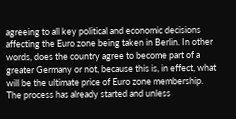agreeing to all key political and economic decisions affecting the Euro zone being taken in Berlin. In other words, does the country agree to become part of a greater Germany or not, because this is, in effect, what will be the ultimate price of Euro zone membership. The process has already started and unless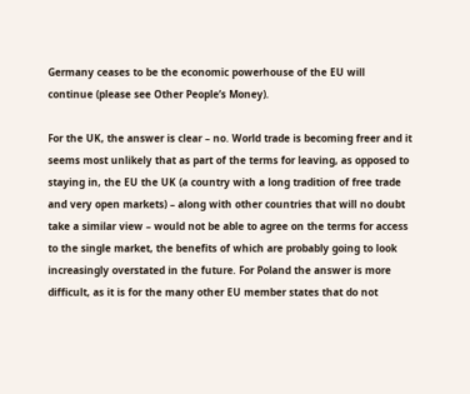Germany ceases to be the economic powerhouse of the EU will continue (please see Other People’s Money).

For the UK, the answer is clear – no. World trade is becoming freer and it seems most unlikely that as part of the terms for leaving, as opposed to staying in, the EU the UK (a country with a long tradition of free trade and very open markets) – along with other countries that will no doubt take a similar view – would not be able to agree on the terms for access to the single market, the benefits of which are probably going to look increasingly overstated in the future. For Poland the answer is more difficult, as it is for the many other EU member states that do not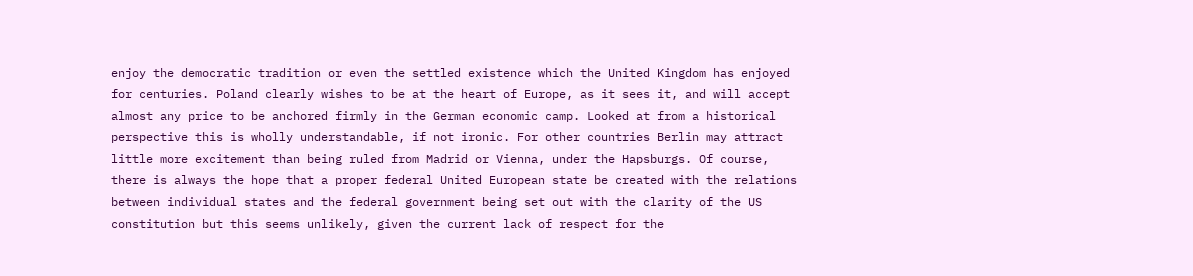enjoy the democratic tradition or even the settled existence which the United Kingdom has enjoyed for centuries. Poland clearly wishes to be at the heart of Europe, as it sees it, and will accept almost any price to be anchored firmly in the German economic camp. Looked at from a historical perspective this is wholly understandable, if not ironic. For other countries Berlin may attract little more excitement than being ruled from Madrid or Vienna, under the Hapsburgs. Of course, there is always the hope that a proper federal United European state be created with the relations between individual states and the federal government being set out with the clarity of the US constitution but this seems unlikely, given the current lack of respect for the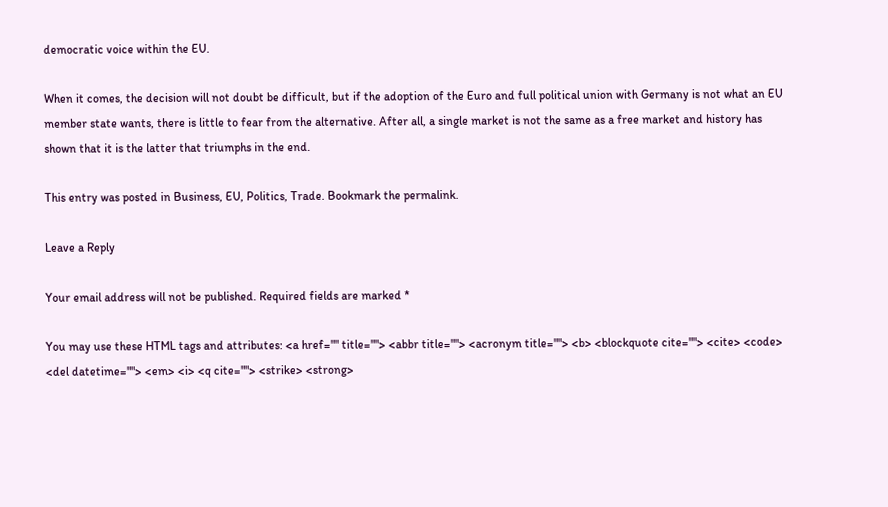democratic voice within the EU.

When it comes, the decision will not doubt be difficult, but if the adoption of the Euro and full political union with Germany is not what an EU member state wants, there is little to fear from the alternative. After all, a single market is not the same as a free market and history has shown that it is the latter that triumphs in the end.

This entry was posted in Business, EU, Politics, Trade. Bookmark the permalink.

Leave a Reply

Your email address will not be published. Required fields are marked *

You may use these HTML tags and attributes: <a href="" title=""> <abbr title=""> <acronym title=""> <b> <blockquote cite=""> <cite> <code> <del datetime=""> <em> <i> <q cite=""> <strike> <strong>